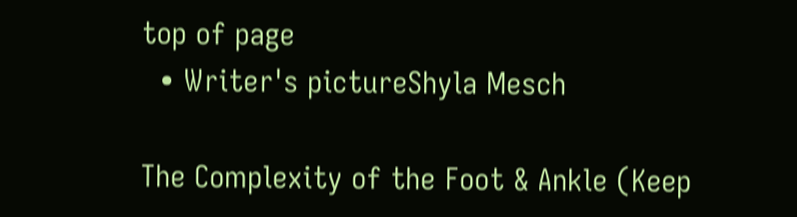top of page
  • Writer's pictureShyla Mesch

The Complexity of the Foot & Ankle (Keep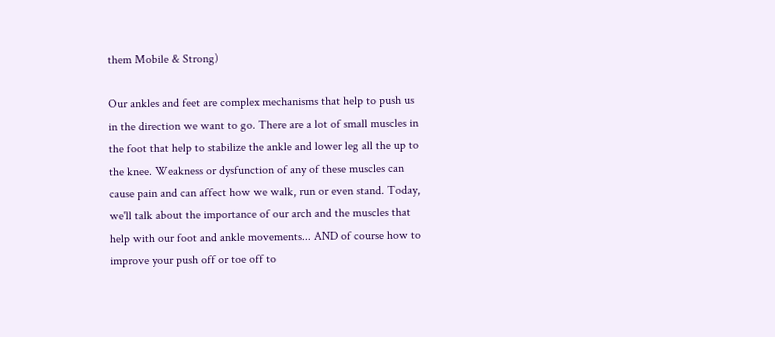them Mobile & Strong)

Our ankles and feet are complex mechanisms that help to push us in the direction we want to go. There are a lot of small muscles in the foot that help to stabilize the ankle and lower leg all the up to the knee. Weakness or dysfunction of any of these muscles can cause pain and can affect how we walk, run or even stand. Today, we'll talk about the importance of our arch and the muscles that help with our foot and ankle movements... AND of course how to improve your push off or toe off to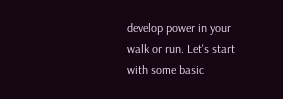develop power in your walk or run. Let's start with some basic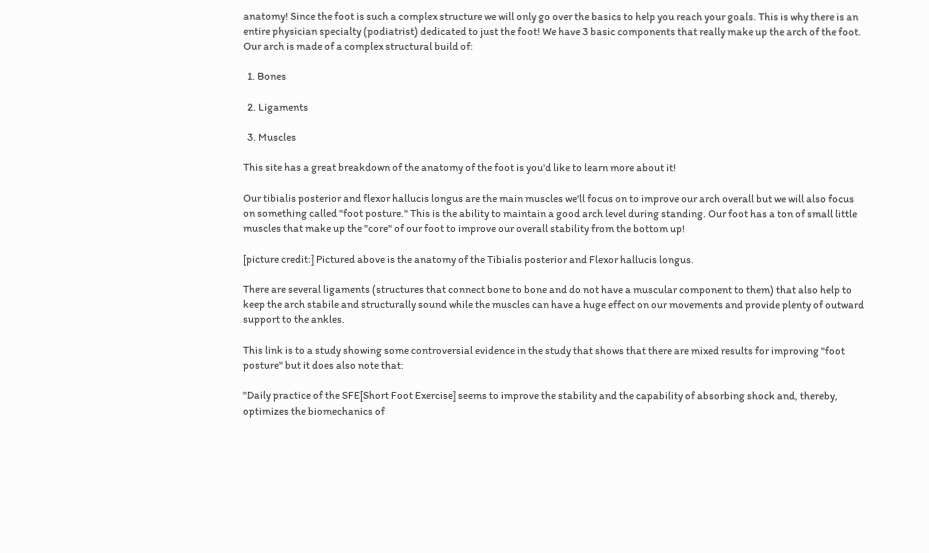anatomy! Since the foot is such a complex structure we will only go over the basics to help you reach your goals. This is why there is an entire physician specialty (podiatrist) dedicated to just the foot! We have 3 basic components that really make up the arch of the foot. Our arch is made of a complex structural build of:

  1. Bones

  2. Ligaments

  3. Muscles

This site has a great breakdown of the anatomy of the foot is you'd like to learn more about it!

Our tibialis posterior and flexor hallucis longus are the main muscles we'll focus on to improve our arch overall but we will also focus on something called "foot posture." This is the ability to maintain a good arch level during standing. Our foot has a ton of small little muscles that make up the "core" of our foot to improve our overall stability from the bottom up!

[picture credit:] Pictured above is the anatomy of the Tibialis posterior and Flexor hallucis longus.

There are several ligaments (structures that connect bone to bone and do not have a muscular component to them) that also help to keep the arch stabile and structurally sound while the muscles can have a huge effect on our movements and provide plenty of outward support to the ankles.

This link is to a study showing some controversial evidence in the study that shows that there are mixed results for improving "foot posture" but it does also note that:

"Daily practice of the SFE[Short Foot Exercise] seems to improve the stability and the capability of absorbing shock and, thereby, optimizes the biomechanics of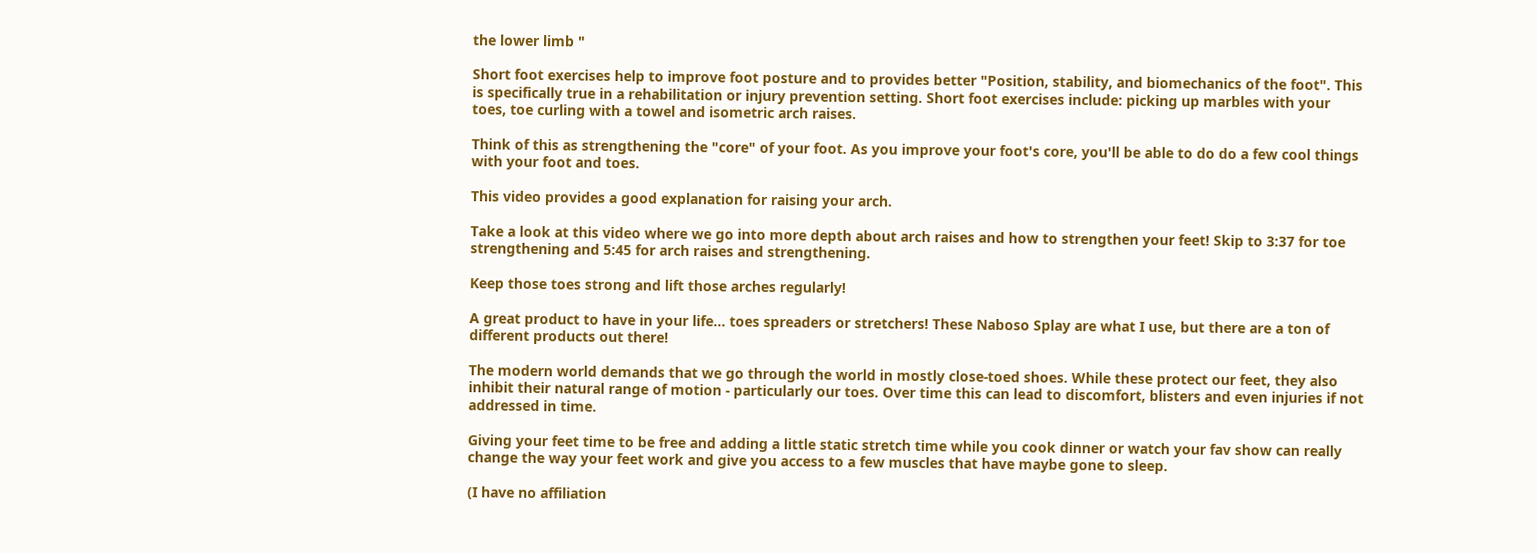the lower limb "

Short foot exercises help to improve foot posture and to provides better "Position, stability, and biomechanics of the foot". This is specifically true in a rehabilitation or injury prevention setting. Short foot exercises include: picking up marbles with your toes, toe curling with a towel and isometric arch raises.

Think of this as strengthening the "core" of your foot. As you improve your foot's core, you'll be able to do do a few cool things with your foot and toes.

This video provides a good explanation for raising your arch.

Take a look at this video where we go into more depth about arch raises and how to strengthen your feet! Skip to 3:37 for toe strengthening and 5:45 for arch raises and strengthening.

Keep those toes strong and lift those arches regularly!

A great product to have in your life... toes spreaders or stretchers! These Naboso Splay are what I use, but there are a ton of different products out there!

The modern world demands that we go through the world in mostly close-toed shoes. While these protect our feet, they also inhibit their natural range of motion - particularly our toes. Over time this can lead to discomfort, blisters and even injuries if not addressed in time.

Giving your feet time to be free and adding a little static stretch time while you cook dinner or watch your fav show can really change the way your feet work and give you access to a few muscles that have maybe gone to sleep.

(I have no affiliation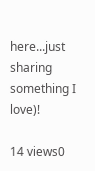here...just sharing something I love)!

14 views0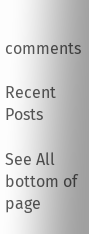comments

Recent Posts

See All
bottom of page